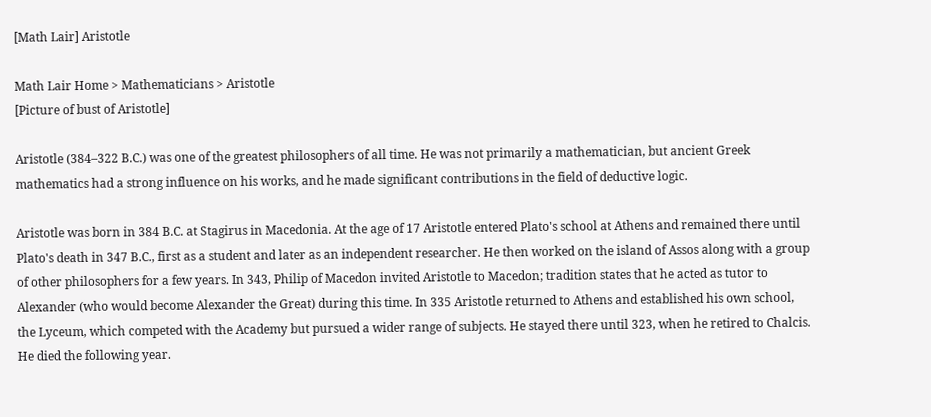[Math Lair] Aristotle

Math Lair Home > Mathematicians > Aristotle
[Picture of bust of Aristotle]

Aristotle (384–322 B.C.) was one of the greatest philosophers of all time. He was not primarily a mathematician, but ancient Greek mathematics had a strong influence on his works, and he made significant contributions in the field of deductive logic.

Aristotle was born in 384 B.C. at Stagirus in Macedonia. At the age of 17 Aristotle entered Plato's school at Athens and remained there until Plato's death in 347 B.C., first as a student and later as an independent researcher. He then worked on the island of Assos along with a group of other philosophers for a few years. In 343, Philip of Macedon invited Aristotle to Macedon; tradition states that he acted as tutor to Alexander (who would become Alexander the Great) during this time. In 335 Aristotle returned to Athens and established his own school, the Lyceum, which competed with the Academy but pursued a wider range of subjects. He stayed there until 323, when he retired to Chalcis. He died the following year.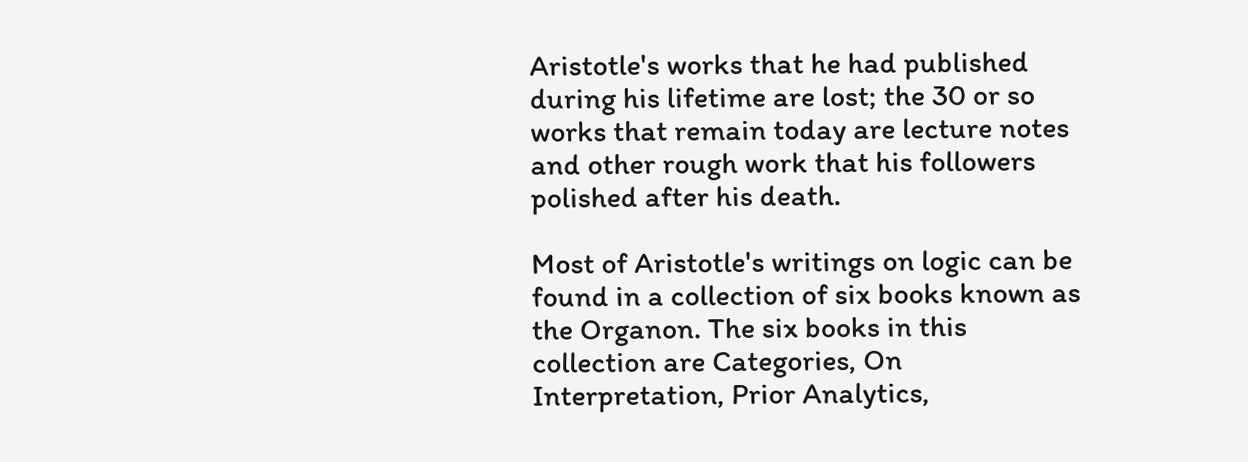Aristotle's works that he had published during his lifetime are lost; the 30 or so works that remain today are lecture notes and other rough work that his followers polished after his death.

Most of Aristotle's writings on logic can be found in a collection of six books known as the Organon. The six books in this collection are Categories, On Interpretation, Prior Analytics,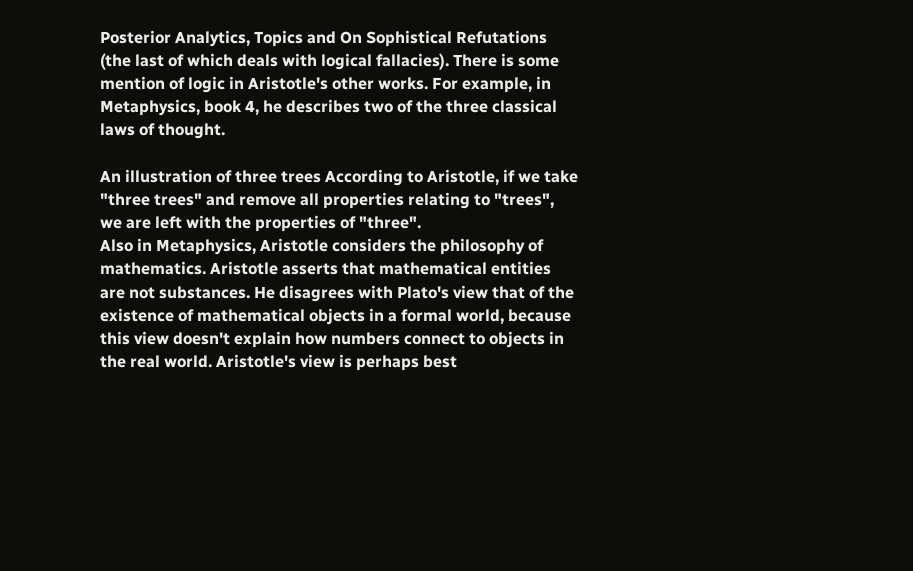Posterior Analytics, Topics and On Sophistical Refutations (the last of which deals with logical fallacies). There is some mention of logic in Aristotle's other works. For example, in Metaphysics, book 4, he describes two of the three classical laws of thought.

An illustration of three trees According to Aristotle, if we take "three trees" and remove all properties relating to "trees", we are left with the properties of "three".
Also in Metaphysics, Aristotle considers the philosophy of mathematics. Aristotle asserts that mathematical entities are not substances. He disagrees with Plato's view that of the existence of mathematical objects in a formal world, because this view doesn't explain how numbers connect to objects in the real world. Aristotle's view is perhaps best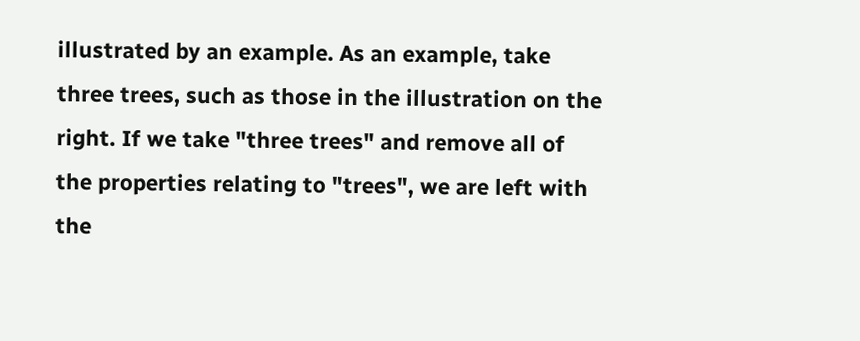illustrated by an example. As an example, take three trees, such as those in the illustration on the right. If we take "three trees" and remove all of the properties relating to "trees", we are left with the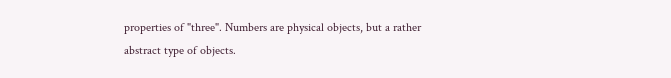properties of "three". Numbers are physical objects, but a rather abstract type of objects.